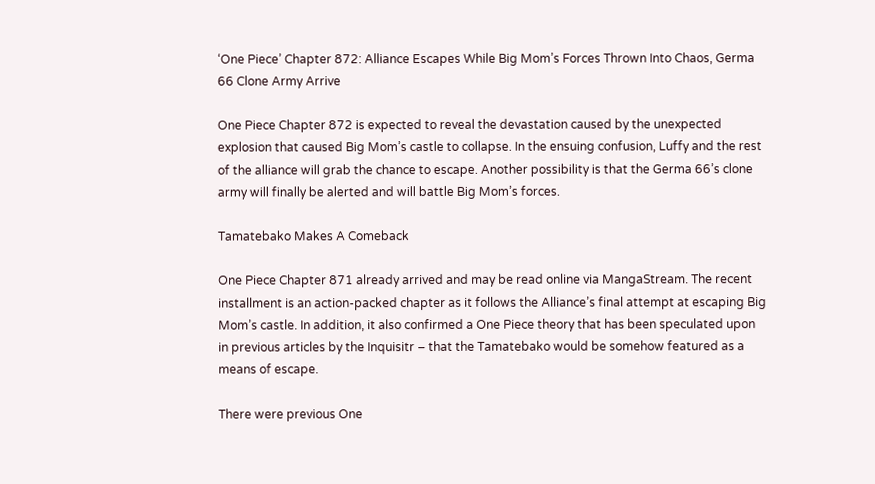‘One Piece’ Chapter 872: Alliance Escapes While Big Mom’s Forces Thrown Into Chaos, Germa 66 Clone Army Arrive

One Piece Chapter 872 is expected to reveal the devastation caused by the unexpected explosion that caused Big Mom’s castle to collapse. In the ensuing confusion, Luffy and the rest of the alliance will grab the chance to escape. Another possibility is that the Germa 66’s clone army will finally be alerted and will battle Big Mom’s forces.

Tamatebako Makes A Comeback

One Piece Chapter 871 already arrived and may be read online via MangaStream. The recent installment is an action-packed chapter as it follows the Alliance’s final attempt at escaping Big Mom’s castle. In addition, it also confirmed a One Piece theory that has been speculated upon in previous articles by the Inquisitr – that the Tamatebako would be somehow featured as a means of escape.

There were previous One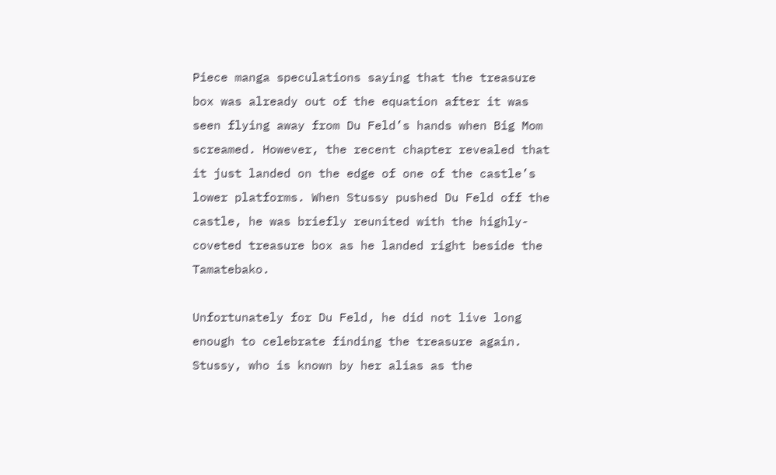Piece manga speculations saying that the treasure box was already out of the equation after it was seen flying away from Du Feld’s hands when Big Mom screamed. However, the recent chapter revealed that it just landed on the edge of one of the castle’s lower platforms. When Stussy pushed Du Feld off the castle, he was briefly reunited with the highly-coveted treasure box as he landed right beside the Tamatebako.

Unfortunately for Du Feld, he did not live long enough to celebrate finding the treasure again. Stussy, who is known by her alias as the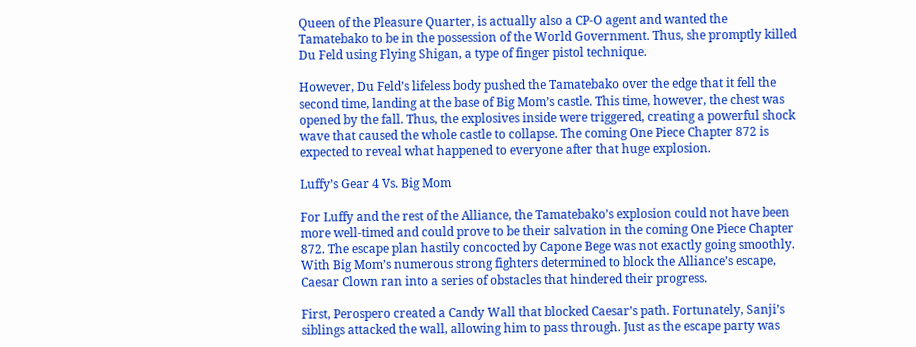Queen of the Pleasure Quarter, is actually also a CP-O agent and wanted the Tamatebako to be in the possession of the World Government. Thus, she promptly killed Du Feld using Flying Shigan, a type of finger pistol technique.

However, Du Feld’s lifeless body pushed the Tamatebako over the edge that it fell the second time, landing at the base of Big Mom’s castle. This time, however, the chest was opened by the fall. Thus, the explosives inside were triggered, creating a powerful shock wave that caused the whole castle to collapse. The coming One Piece Chapter 872 is expected to reveal what happened to everyone after that huge explosion.

Luffy’s Gear 4 Vs. Big Mom

For Luffy and the rest of the Alliance, the Tamatebako’s explosion could not have been more well-timed and could prove to be their salvation in the coming One Piece Chapter 872. The escape plan hastily concocted by Capone Bege was not exactly going smoothly. With Big Mom’s numerous strong fighters determined to block the Alliance’s escape, Caesar Clown ran into a series of obstacles that hindered their progress.

First, Perospero created a Candy Wall that blocked Caesar’s path. Fortunately, Sanji’s siblings attacked the wall, allowing him to pass through. Just as the escape party was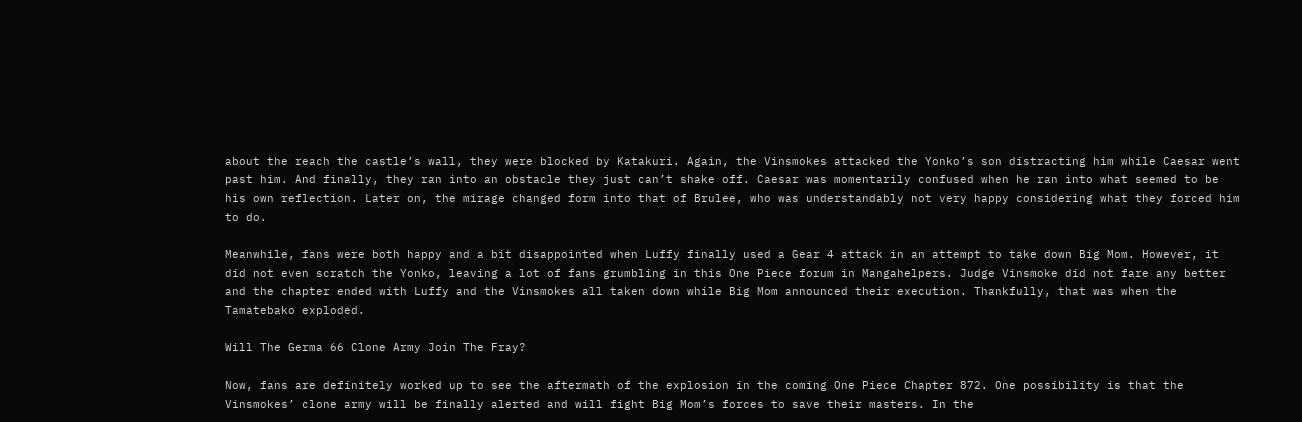about the reach the castle’s wall, they were blocked by Katakuri. Again, the Vinsmokes attacked the Yonko’s son distracting him while Caesar went past him. And finally, they ran into an obstacle they just can’t shake off. Caesar was momentarily confused when he ran into what seemed to be his own reflection. Later on, the mirage changed form into that of Brulee, who was understandably not very happy considering what they forced him to do.

Meanwhile, fans were both happy and a bit disappointed when Luffy finally used a Gear 4 attack in an attempt to take down Big Mom. However, it did not even scratch the Yonko, leaving a lot of fans grumbling in this One Piece forum in Mangahelpers. Judge Vinsmoke did not fare any better and the chapter ended with Luffy and the Vinsmokes all taken down while Big Mom announced their execution. Thankfully, that was when the Tamatebako exploded.

Will The Germa 66 Clone Army Join The Fray?

Now, fans are definitely worked up to see the aftermath of the explosion in the coming One Piece Chapter 872. One possibility is that the Vinsmokes’ clone army will be finally alerted and will fight Big Mom’s forces to save their masters. In the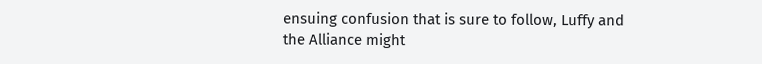ensuing confusion that is sure to follow, Luffy and the Alliance might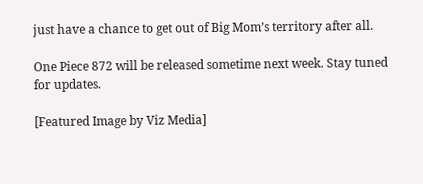just have a chance to get out of Big Mom’s territory after all.

One Piece 872 will be released sometime next week. Stay tuned for updates.

[Featured Image by Viz Media]